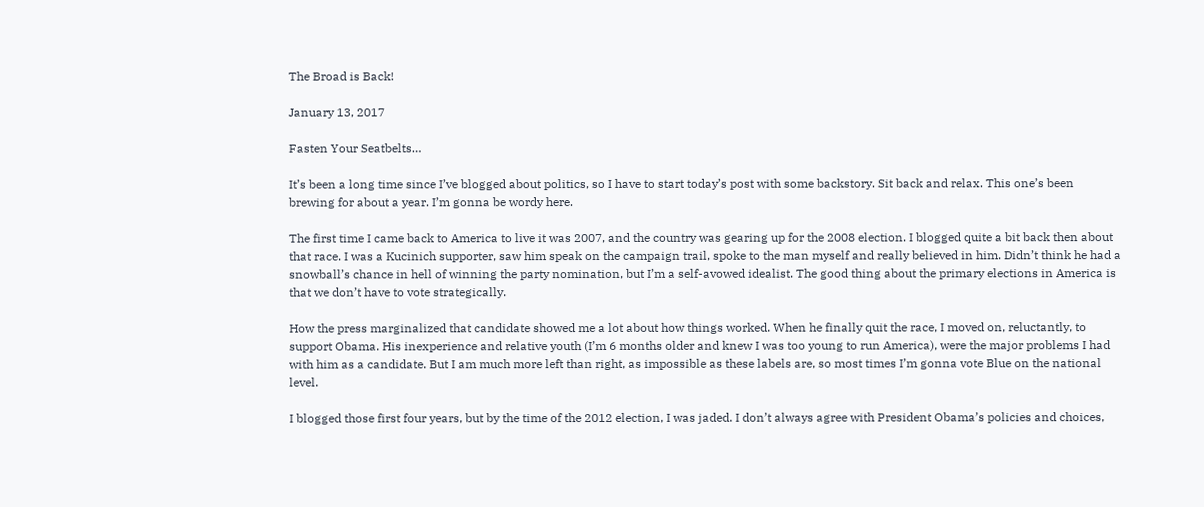The Broad is Back!

January 13, 2017

Fasten Your Seatbelts…

It’s been a long time since I’ve blogged about politics, so I have to start today’s post with some backstory. Sit back and relax. This one’s been brewing for about a year. I’m gonna be wordy here.

The first time I came back to America to live it was 2007, and the country was gearing up for the 2008 election. I blogged quite a bit back then about that race. I was a Kucinich supporter, saw him speak on the campaign trail, spoke to the man myself and really believed in him. Didn’t think he had a snowball’s chance in hell of winning the party nomination, but I’m a self-avowed idealist. The good thing about the primary elections in America is that we don’t have to vote strategically.

How the press marginalized that candidate showed me a lot about how things worked. When he finally quit the race, I moved on, reluctantly, to support Obama. His inexperience and relative youth (I’m 6 months older and knew I was too young to run America), were the major problems I had with him as a candidate. But I am much more left than right, as impossible as these labels are, so most times I’m gonna vote Blue on the national level.

I blogged those first four years, but by the time of the 2012 election, I was jaded. I don’t always agree with President Obama’s policies and choices,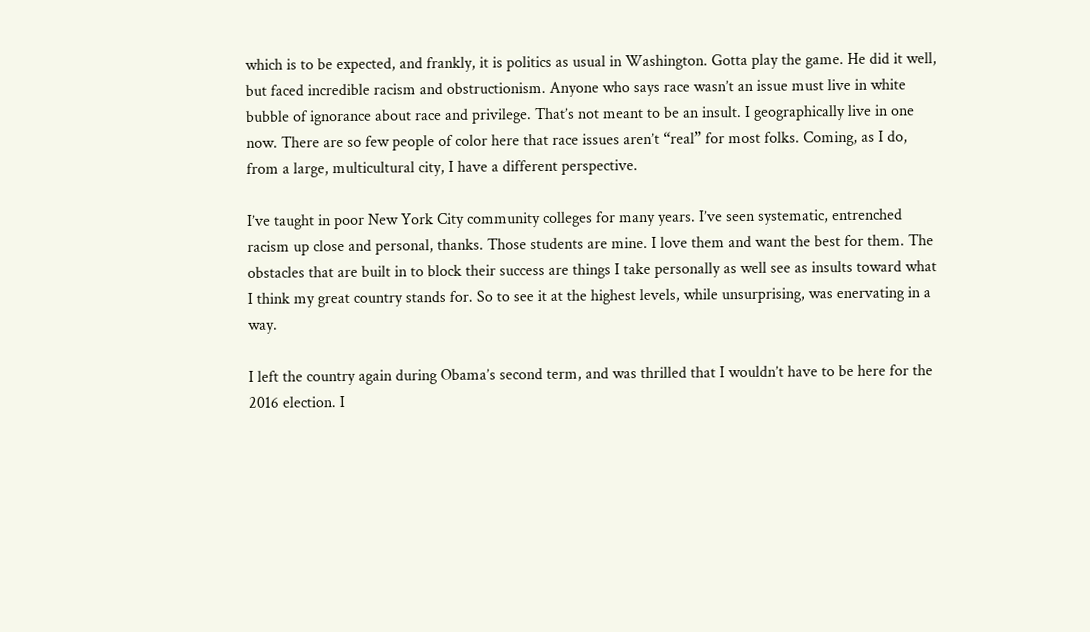which is to be expected, and frankly, it is politics as usual in Washington. Gotta play the game. He did it well, but faced incredible racism and obstructionism. Anyone who says race wasn’t an issue must live in white bubble of ignorance about race and privilege. That’s not meant to be an insult. I geographically live in one now. There are so few people of color here that race issues aren’t “real” for most folks. Coming, as I do, from a large, multicultural city, I have a different perspective.

I’ve taught in poor New York City community colleges for many years. I’ve seen systematic, entrenched racism up close and personal, thanks. Those students are mine. I love them and want the best for them. The obstacles that are built in to block their success are things I take personally as well see as insults toward what I think my great country stands for. So to see it at the highest levels, while unsurprising, was enervating in a way.

I left the country again during Obama’s second term, and was thrilled that I wouldn’t have to be here for the 2016 election. I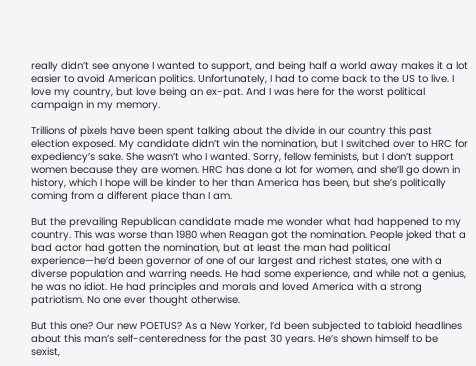really didn’t see anyone I wanted to support, and being half a world away makes it a lot easier to avoid American politics. Unfortunately, I had to come back to the US to live. I love my country, but love being an ex-pat. And I was here for the worst political campaign in my memory.

Trillions of pixels have been spent talking about the divide in our country this past election exposed. My candidate didn’t win the nomination, but I switched over to HRC for expediency’s sake. She wasn’t who I wanted. Sorry, fellow feminists, but I don’t support women because they are women. HRC has done a lot for women, and she’ll go down in history, which I hope will be kinder to her than America has been, but she’s politically coming from a different place than I am.

But the prevailing Republican candidate made me wonder what had happened to my country. This was worse than 1980 when Reagan got the nomination. People joked that a bad actor had gotten the nomination, but at least the man had political experience—he’d been governor of one of our largest and richest states, one with a diverse population and warring needs. He had some experience, and while not a genius, he was no idiot. He had principles and morals and loved America with a strong patriotism. No one ever thought otherwise.

But this one? Our new POETUS? As a New Yorker, I’d been subjected to tabloid headlines about this man’s self-centeredness for the past 30 years. He’s shown himself to be sexist,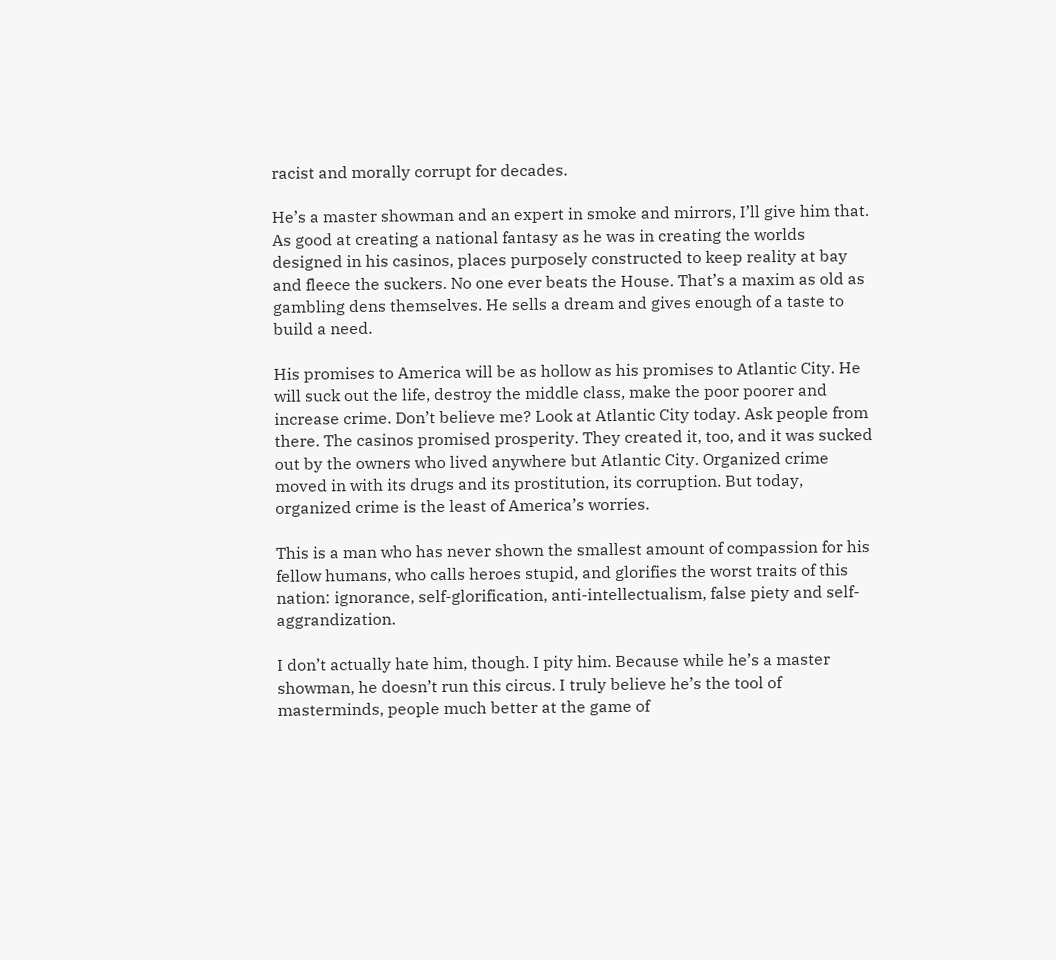racist and morally corrupt for decades.

He’s a master showman and an expert in smoke and mirrors, I’ll give him that. As good at creating a national fantasy as he was in creating the worlds designed in his casinos, places purposely constructed to keep reality at bay and fleece the suckers. No one ever beats the House. That’s a maxim as old as gambling dens themselves. He sells a dream and gives enough of a taste to build a need.

His promises to America will be as hollow as his promises to Atlantic City. He will suck out the life, destroy the middle class, make the poor poorer and increase crime. Don’t believe me? Look at Atlantic City today. Ask people from there. The casinos promised prosperity. They created it, too, and it was sucked out by the owners who lived anywhere but Atlantic City. Organized crime moved in with its drugs and its prostitution, its corruption. But today, organized crime is the least of America’s worries.

This is a man who has never shown the smallest amount of compassion for his fellow humans, who calls heroes stupid, and glorifies the worst traits of this nation: ignorance, self-glorification, anti-intellectualism, false piety and self-aggrandization.

I don’t actually hate him, though. I pity him. Because while he’s a master showman, he doesn’t run this circus. I truly believe he’s the tool of masterminds, people much better at the game of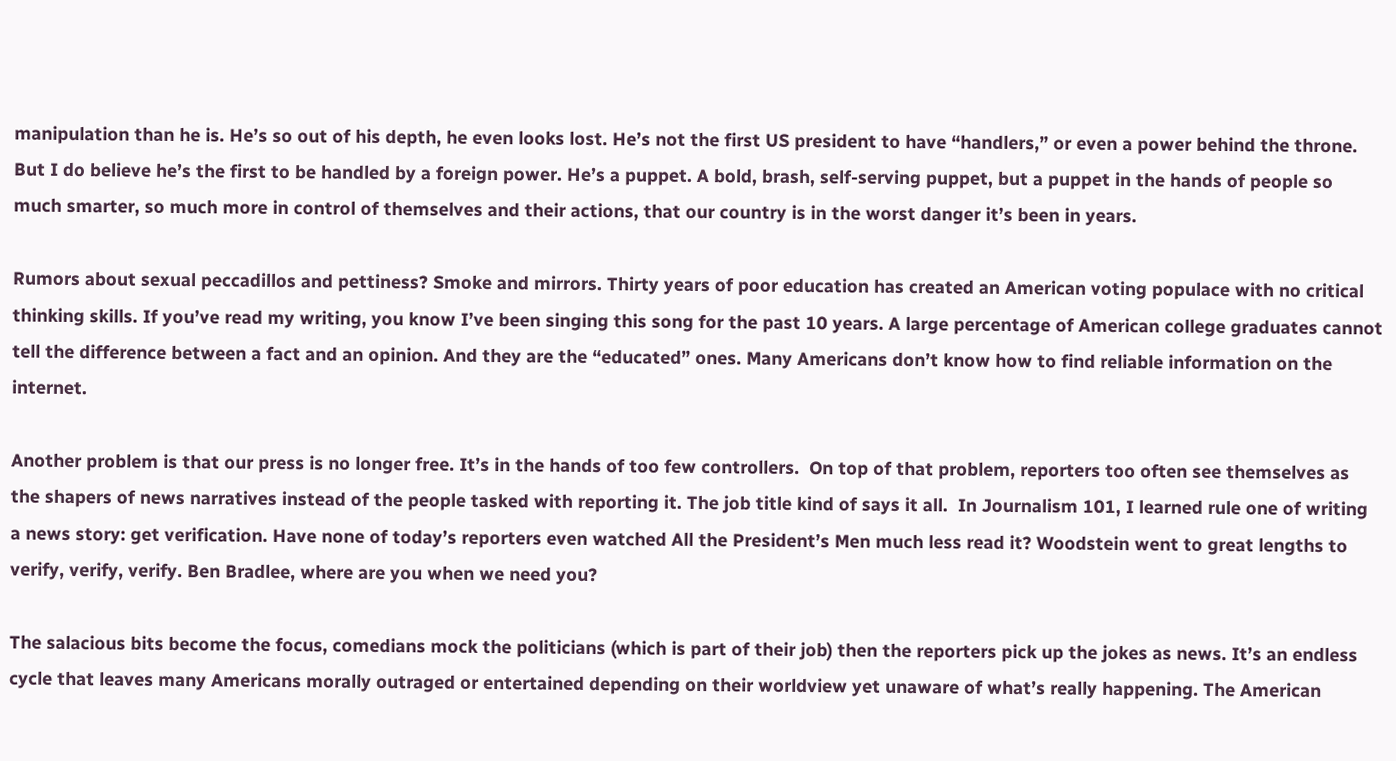manipulation than he is. He’s so out of his depth, he even looks lost. He’s not the first US president to have “handlers,” or even a power behind the throne. But I do believe he’s the first to be handled by a foreign power. He’s a puppet. A bold, brash, self-serving puppet, but a puppet in the hands of people so much smarter, so much more in control of themselves and their actions, that our country is in the worst danger it’s been in years.

Rumors about sexual peccadillos and pettiness? Smoke and mirrors. Thirty years of poor education has created an American voting populace with no critical thinking skills. If you’ve read my writing, you know I’ve been singing this song for the past 10 years. A large percentage of American college graduates cannot tell the difference between a fact and an opinion. And they are the “educated” ones. Many Americans don’t know how to find reliable information on the internet.

Another problem is that our press is no longer free. It’s in the hands of too few controllers.  On top of that problem, reporters too often see themselves as the shapers of news narratives instead of the people tasked with reporting it. The job title kind of says it all.  In Journalism 101, I learned rule one of writing a news story: get verification. Have none of today’s reporters even watched All the President’s Men much less read it? Woodstein went to great lengths to verify, verify, verify. Ben Bradlee, where are you when we need you?

The salacious bits become the focus, comedians mock the politicians (which is part of their job) then the reporters pick up the jokes as news. It’s an endless cycle that leaves many Americans morally outraged or entertained depending on their worldview yet unaware of what’s really happening. The American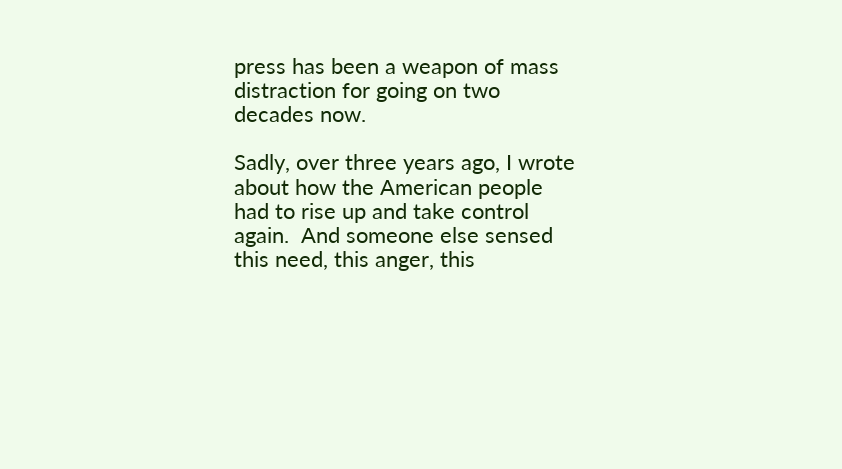press has been a weapon of mass distraction for going on two decades now.

Sadly, over three years ago, I wrote about how the American people had to rise up and take control again.  And someone else sensed this need, this anger, this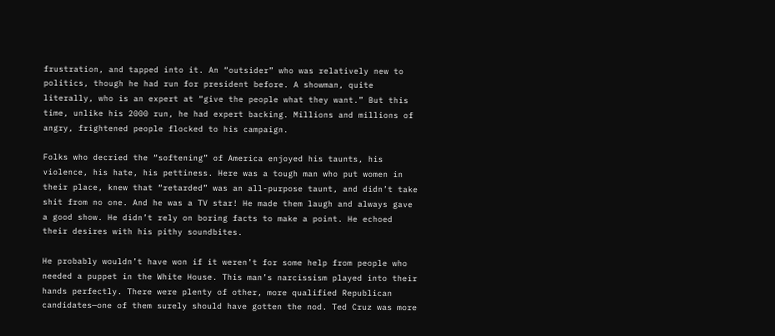frustration, and tapped into it. An “outsider” who was relatively new to politics, though he had run for president before. A showman, quite literally, who is an expert at “give the people what they want.” But this time, unlike his 2000 run, he had expert backing. Millions and millions of angry, frightened people flocked to his campaign.

Folks who decried the “softening” of America enjoyed his taunts, his violence, his hate, his pettiness. Here was a tough man who put women in their place, knew that “retarded” was an all-purpose taunt, and didn’t take shit from no one. And he was a TV star! He made them laugh and always gave a good show. He didn’t rely on boring facts to make a point. He echoed their desires with his pithy soundbites.

He probably wouldn’t have won if it weren’t for some help from people who needed a puppet in the White House. This man’s narcissism played into their hands perfectly. There were plenty of other, more qualified Republican candidates—one of them surely should have gotten the nod. Ted Cruz was more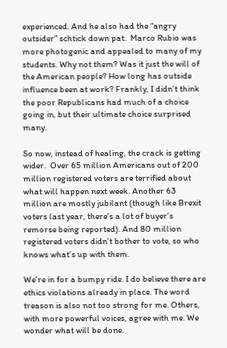experienced. And he also had the “angry outsider” schtick down pat.  Marco Rubio was more photogenic and appealed to many of my students. Why not them? Was it just the will of the American people? How long has outside influence been at work? Frankly, I didn’t think the poor Republicans had much of a choice going in, but their ultimate choice surprised many.

So now, instead of healing, the crack is getting wider.  Over 65 million Americans out of 200 million registered voters are terrified about what will happen next week. Another 63 million are mostly jubilant (though like Brexit voters last year, there’s a lot of buyer’s remorse being reported). And 80 million registered voters didn’t bother to vote, so who knows what’s up with them.

We’re in for a bumpy ride. I do believe there are ethics violations already in place. The word treason is also not too strong for me. Others, with more powerful voices, agree with me. We wonder what will be done.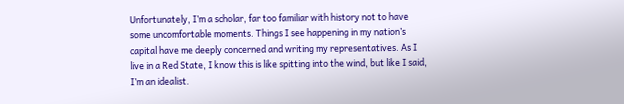Unfortunately, I’m a scholar, far too familiar with history not to have some uncomfortable moments. Things I see happening in my nation’s capital have me deeply concerned and writing my representatives. As I live in a Red State, I know this is like spitting into the wind, but like I said, I’m an idealist.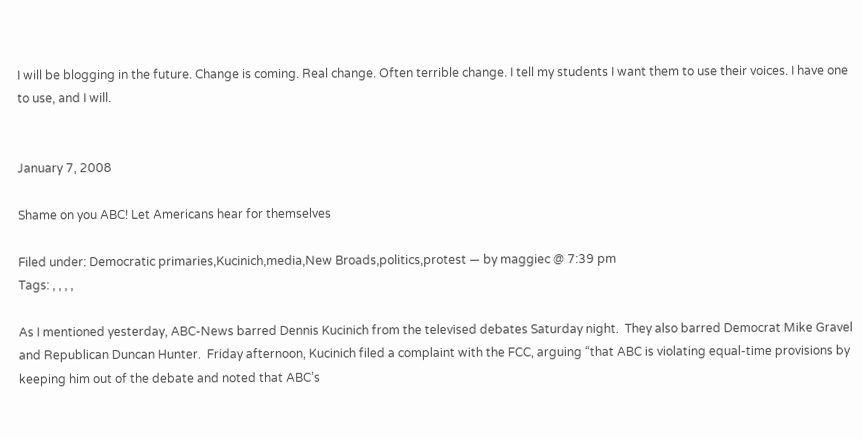I will be blogging in the future. Change is coming. Real change. Often terrible change. I tell my students I want them to use their voices. I have one to use, and I will.


January 7, 2008

Shame on you ABC! Let Americans hear for themselves

Filed under: Democratic primaries,Kucinich,media,New Broads,politics,protest — by maggiec @ 7:39 pm
Tags: , , , ,

As I mentioned yesterday, ABC-News barred Dennis Kucinich from the televised debates Saturday night.  They also barred Democrat Mike Gravel and Republican Duncan Hunter.  Friday afternoon, Kucinich filed a complaint with the FCC, arguing “that ABC is violating equal-time provisions by keeping him out of the debate and noted that ABC’s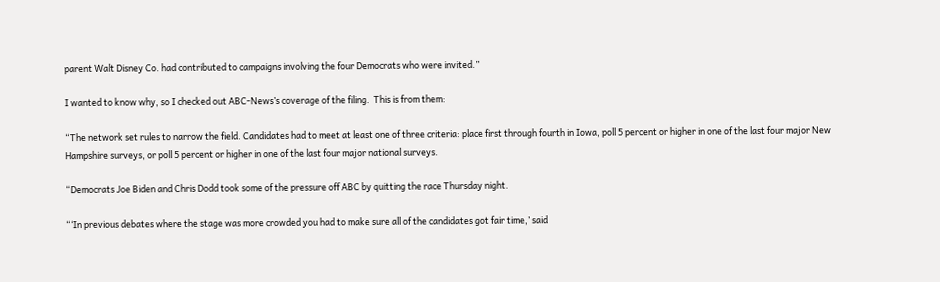parent Walt Disney Co. had contributed to campaigns involving the four Democrats who were invited.”

I wanted to know why, so I checked out ABC-News’s coverage of the filing.  This is from them:

“The network set rules to narrow the field. Candidates had to meet at least one of three criteria: place first through fourth in Iowa, poll 5 percent or higher in one of the last four major New Hampshire surveys, or poll 5 percent or higher in one of the last four major national surveys.

“Democrats Joe Biden and Chris Dodd took some of the pressure off ABC by quitting the race Thursday night.

“‘In previous debates where the stage was more crowded you had to make sure all of the candidates got fair time,’ said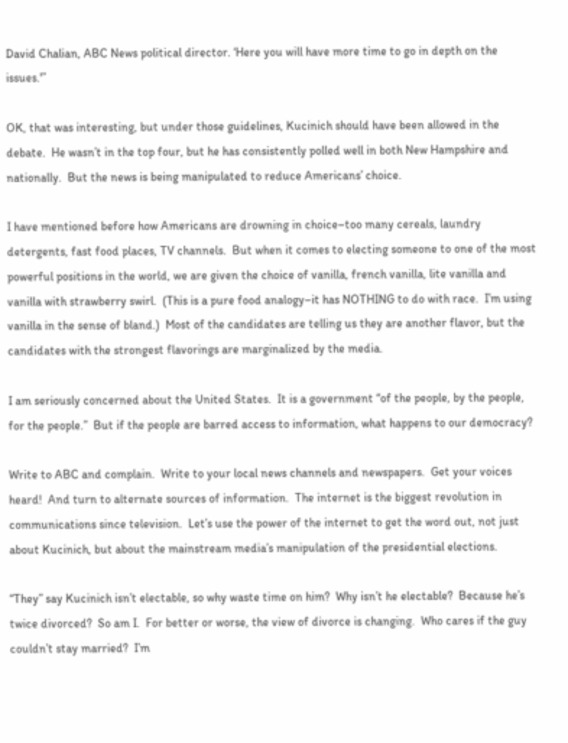David Chalian, ABC News political director. ‘Here you will have more time to go in depth on the issues.'”

OK, that was interesting, but under those guidelines, Kucinich should have been allowed in the debate.  He wasn’t in the top four, but he has consistently polled well in both New Hampshire and nationally.  But the news is being manipulated to reduce Americans’ choice.

I have mentioned before how Americans are drowning in choice–too many cereals, laundry detergents, fast food places, TV channels.  But when it comes to electing someone to one of the most powerful positions in the world, we are given the choice of vanilla, french vanilla, lite vanilla and vanilla with strawberry swirl.  (This is a pure food analogy–it has NOTHING to do with race.  I’m using vanilla in the sense of bland.)  Most of the candidates are telling us they are another flavor, but the candidates with the strongest flavorings are marginalized by the media.

I am seriously concerned about the United States.  It is a government “of the people, by the people, for the people.”  But if the people are barred access to information, what happens to our democracy?

Write to ABC and complain.  Write to your local news channels and newspapers.  Get your voices heard!  And turn to alternate sources of information.  The internet is the biggest revolution in communications since television.  Let’s use the power of the internet to get the word out, not just about Kucinich, but about the mainstream media’s manipulation of the presidential elections.

“They” say Kucinich isn’t electable, so why waste time on him?  Why isn’t he electable?  Because he’s twice divorced?  So am I.  For better or worse, the view of divorce is changing.  Who cares if the guy couldn’t stay married?  I’m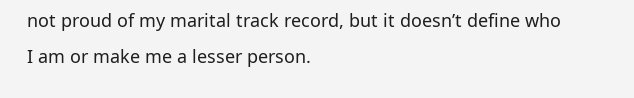not proud of my marital track record, but it doesn’t define who I am or make me a lesser person.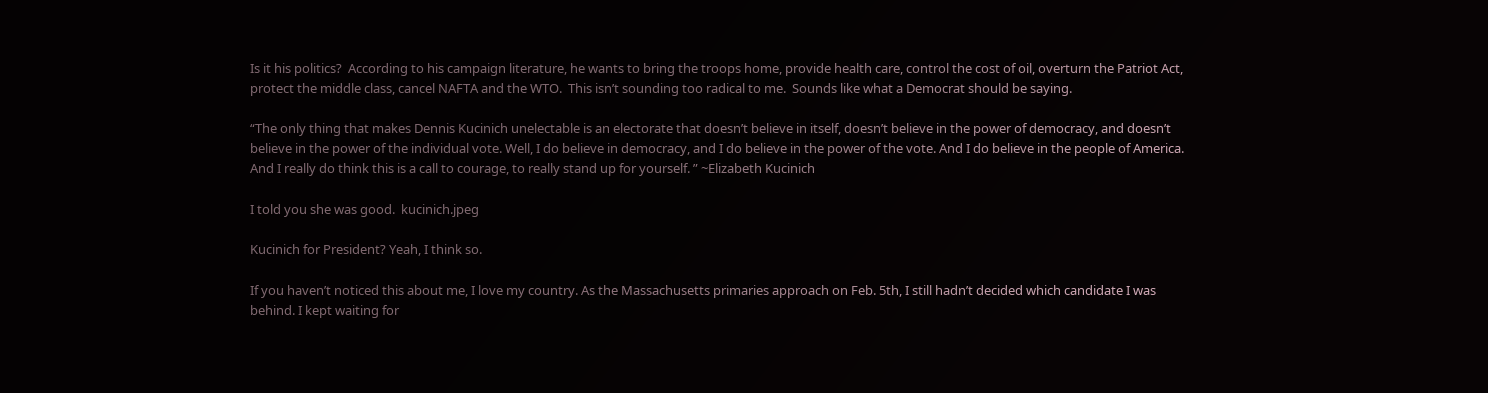Is it his politics?  According to his campaign literature, he wants to bring the troops home, provide health care, control the cost of oil, overturn the Patriot Act, protect the middle class, cancel NAFTA and the WTO.  This isn’t sounding too radical to me.  Sounds like what a Democrat should be saying.

“The only thing that makes Dennis Kucinich unelectable is an electorate that doesn’t believe in itself, doesn’t believe in the power of democracy, and doesn’t believe in the power of the individual vote. Well, I do believe in democracy, and I do believe in the power of the vote. And I do believe in the people of America. And I really do think this is a call to courage, to really stand up for yourself. ” ~Elizabeth Kucinich

I told you she was good.  kucinich.jpeg

Kucinich for President? Yeah, I think so.

If you haven’t noticed this about me, I love my country. As the Massachusetts primaries approach on Feb. 5th, I still hadn’t decided which candidate I was behind. I kept waiting for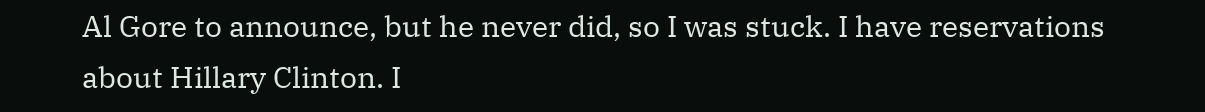Al Gore to announce, but he never did, so I was stuck. I have reservations about Hillary Clinton. I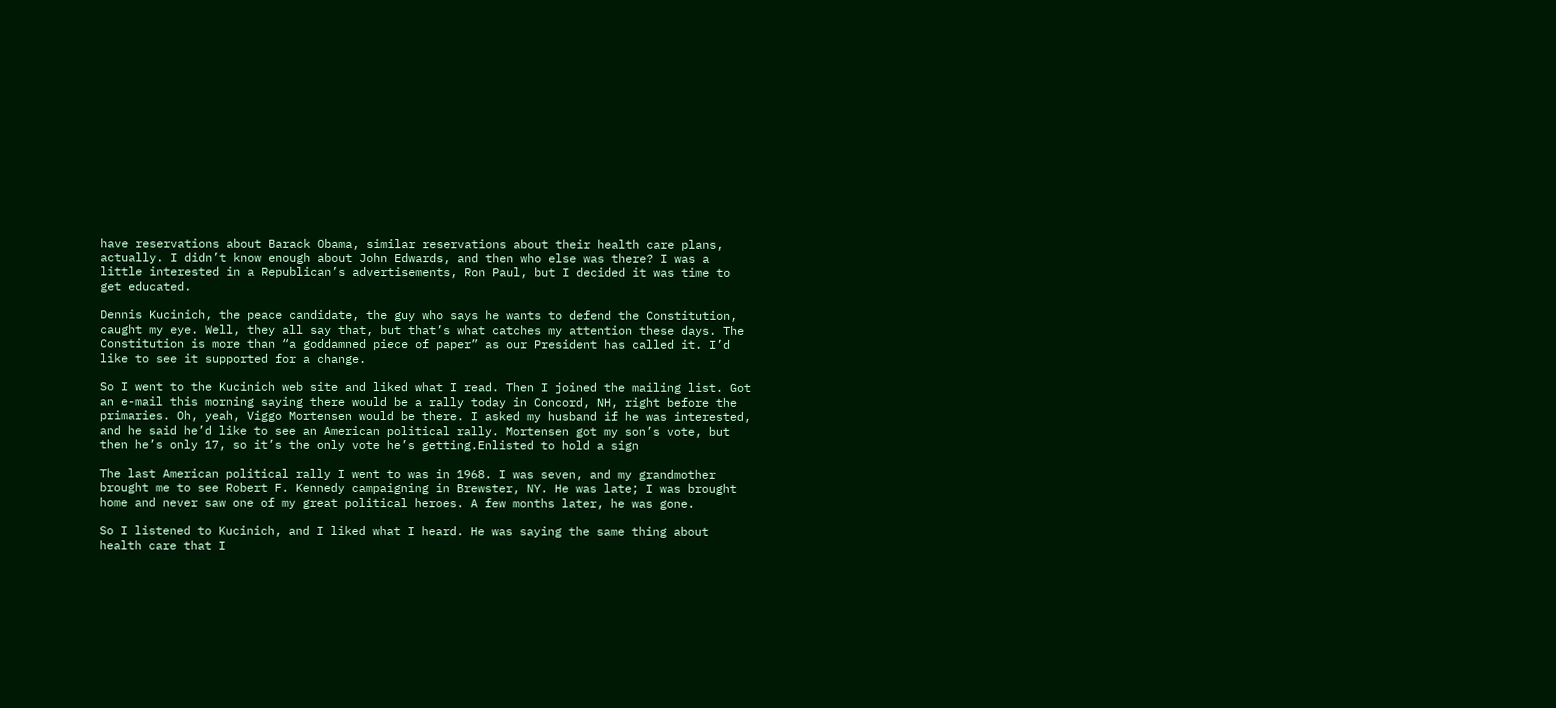have reservations about Barack Obama, similar reservations about their health care plans, actually. I didn’t know enough about John Edwards, and then who else was there? I was a little interested in a Republican’s advertisements, Ron Paul, but I decided it was time to get educated.

Dennis Kucinich, the peace candidate, the guy who says he wants to defend the Constitution, caught my eye. Well, they all say that, but that’s what catches my attention these days. The Constitution is more than “a goddamned piece of paper” as our President has called it. I’d like to see it supported for a change.

So I went to the Kucinich web site and liked what I read. Then I joined the mailing list. Got an e-mail this morning saying there would be a rally today in Concord, NH, right before the primaries. Oh, yeah, Viggo Mortensen would be there. I asked my husband if he was interested, and he said he’d like to see an American political rally. Mortensen got my son’s vote, but then he’s only 17, so it’s the only vote he’s getting.Enlisted to hold a sign

The last American political rally I went to was in 1968. I was seven, and my grandmother brought me to see Robert F. Kennedy campaigning in Brewster, NY. He was late; I was brought home and never saw one of my great political heroes. A few months later, he was gone.

So I listened to Kucinich, and I liked what I heard. He was saying the same thing about health care that I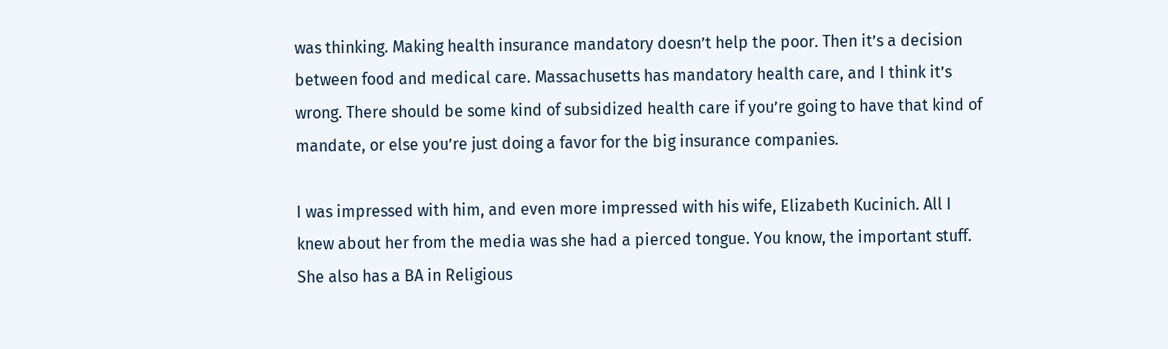was thinking. Making health insurance mandatory doesn’t help the poor. Then it’s a decision between food and medical care. Massachusetts has mandatory health care, and I think it’s wrong. There should be some kind of subsidized health care if you’re going to have that kind of mandate, or else you’re just doing a favor for the big insurance companies.

I was impressed with him, and even more impressed with his wife, Elizabeth Kucinich. All I knew about her from the media was she had a pierced tongue. You know, the important stuff. She also has a BA in Religious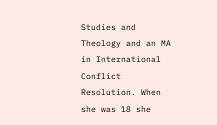Studies and Theology and an MA in International Conflict Resolution. When she was 18 she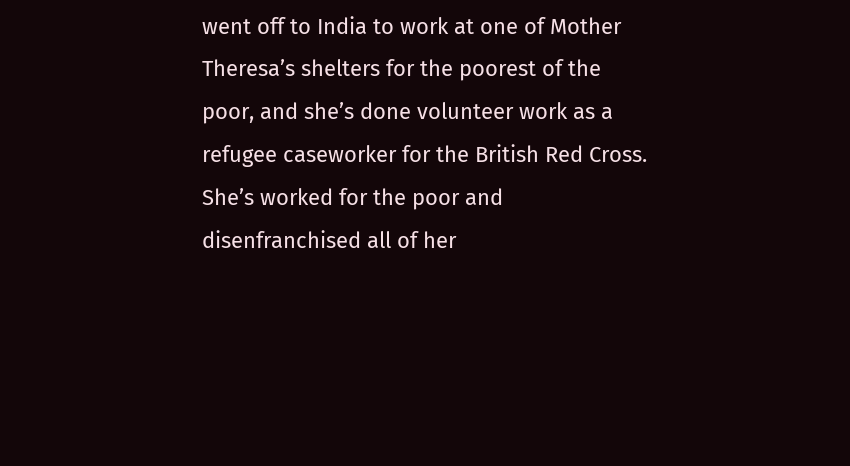went off to India to work at one of Mother Theresa’s shelters for the poorest of the poor, and she’s done volunteer work as a refugee caseworker for the British Red Cross. She’s worked for the poor and disenfranchised all of her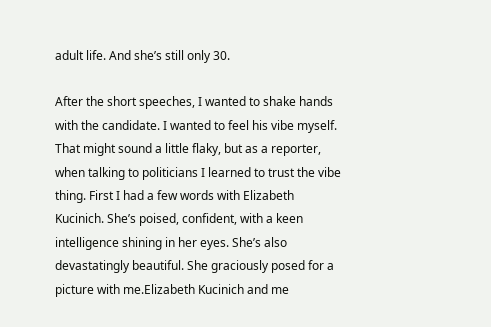adult life. And she’s still only 30.

After the short speeches, I wanted to shake hands with the candidate. I wanted to feel his vibe myself. That might sound a little flaky, but as a reporter, when talking to politicians I learned to trust the vibe thing. First I had a few words with Elizabeth Kucinich. She’s poised, confident, with a keen intelligence shining in her eyes. She’s also devastatingly beautiful. She graciously posed for a picture with me.Elizabeth Kucinich and me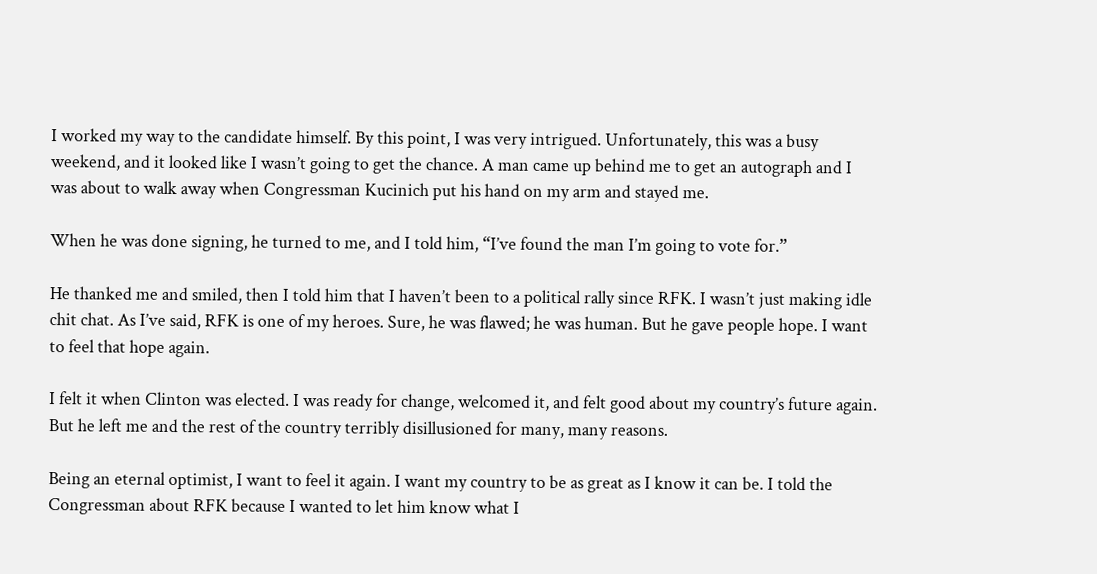I worked my way to the candidate himself. By this point, I was very intrigued. Unfortunately, this was a busy weekend, and it looked like I wasn’t going to get the chance. A man came up behind me to get an autograph and I was about to walk away when Congressman Kucinich put his hand on my arm and stayed me.

When he was done signing, he turned to me, and I told him, “I’ve found the man I’m going to vote for.”

He thanked me and smiled, then I told him that I haven’t been to a political rally since RFK. I wasn’t just making idle chit chat. As I’ve said, RFK is one of my heroes. Sure, he was flawed; he was human. But he gave people hope. I want to feel that hope again.

I felt it when Clinton was elected. I was ready for change, welcomed it, and felt good about my country’s future again. But he left me and the rest of the country terribly disillusioned for many, many reasons.

Being an eternal optimist, I want to feel it again. I want my country to be as great as I know it can be. I told the Congressman about RFK because I wanted to let him know what I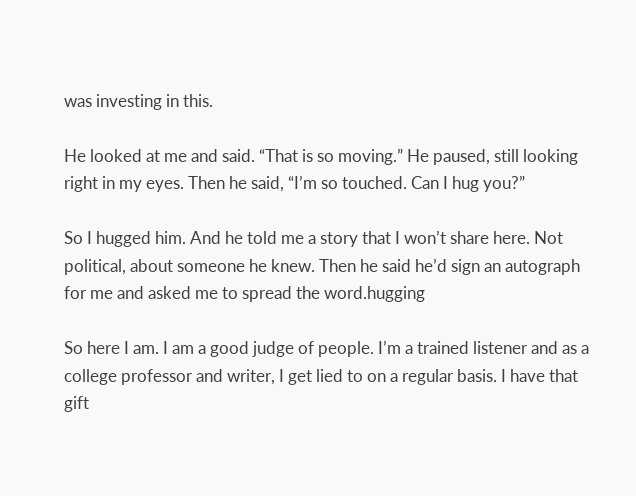was investing in this.

He looked at me and said. “That is so moving.” He paused, still looking right in my eyes. Then he said, “I’m so touched. Can I hug you?”

So I hugged him. And he told me a story that I won’t share here. Not political, about someone he knew. Then he said he’d sign an autograph for me and asked me to spread the word.hugging

So here I am. I am a good judge of people. I’m a trained listener and as a college professor and writer, I get lied to on a regular basis. I have that gift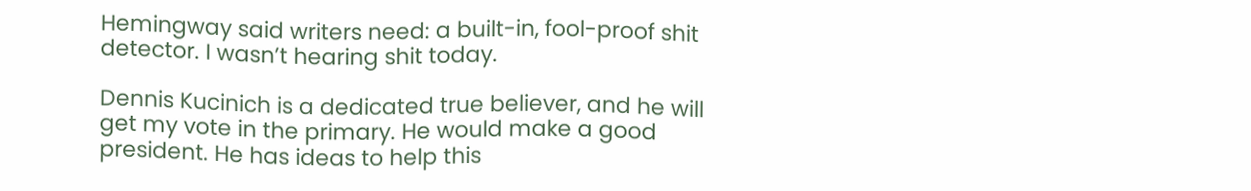Hemingway said writers need: a built-in, fool-proof shit detector. I wasn’t hearing shit today.

Dennis Kucinich is a dedicated true believer, and he will get my vote in the primary. He would make a good president. He has ideas to help this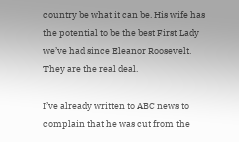country be what it can be. His wife has the potential to be the best First Lady we’ve had since Eleanor Roosevelt. They are the real deal.

I’ve already written to ABC news to complain that he was cut from the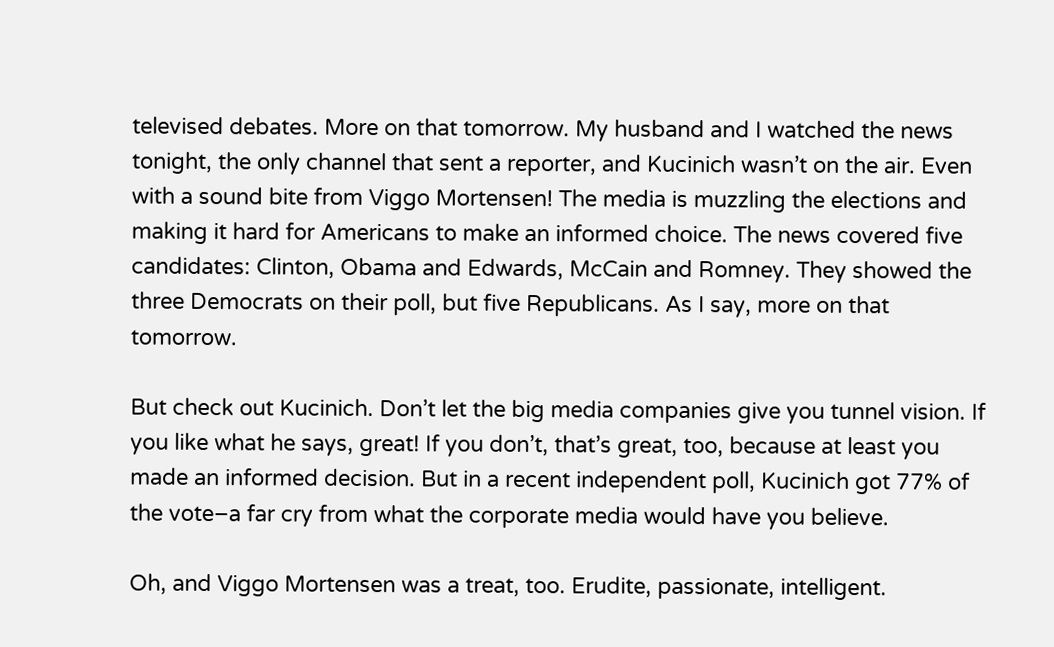televised debates. More on that tomorrow. My husband and I watched the news tonight, the only channel that sent a reporter, and Kucinich wasn’t on the air. Even with a sound bite from Viggo Mortensen! The media is muzzling the elections and making it hard for Americans to make an informed choice. The news covered five candidates: Clinton, Obama and Edwards, McCain and Romney. They showed the three Democrats on their poll, but five Republicans. As I say, more on that tomorrow.

But check out Kucinich. Don’t let the big media companies give you tunnel vision. If you like what he says, great! If you don’t, that’s great, too, because at least you made an informed decision. But in a recent independent poll, Kucinich got 77% of the vote–a far cry from what the corporate media would have you believe.

Oh, and Viggo Mortensen was a treat, too. Erudite, passionate, intelligent.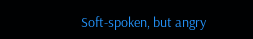Soft-spoken, but angry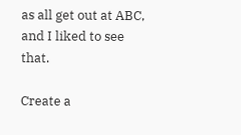as all get out at ABC, and I liked to see that.

Create a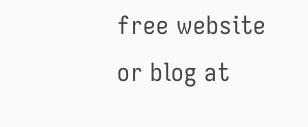free website or blog at